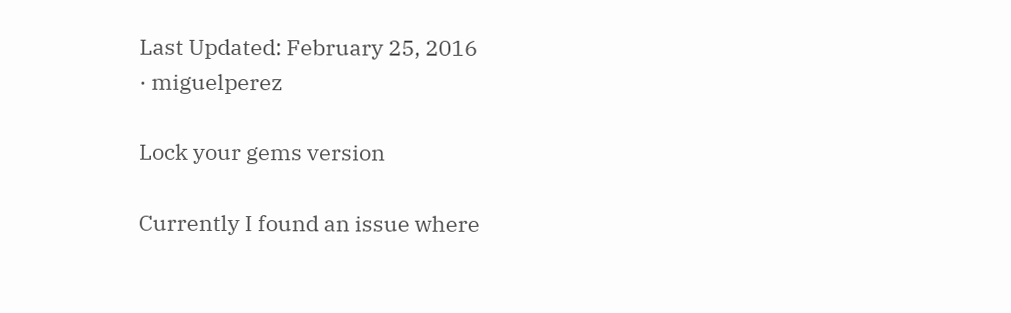Last Updated: February 25, 2016
· miguelperez

Lock your gems version

Currently I found an issue where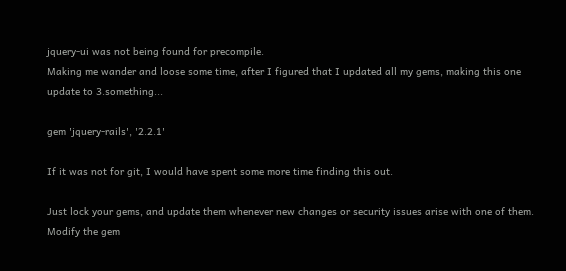jquery-ui was not being found for precompile.
Making me wander and loose some time, after I figured that I updated all my gems, making this one update to 3.something...

gem 'jquery-rails', '2.2.1'

If it was not for git, I would have spent some more time finding this out.

Just lock your gems, and update them whenever new changes or security issues arise with one of them. Modify the gem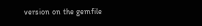version on the gemfile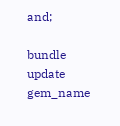and;

bundle update gem_name